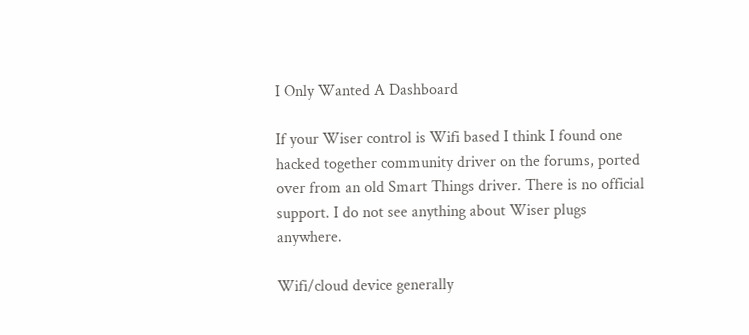I Only Wanted A Dashboard

If your Wiser control is Wifi based I think I found one hacked together community driver on the forums, ported over from an old Smart Things driver. There is no official support. I do not see anything about Wiser plugs anywhere.

Wifi/cloud device generally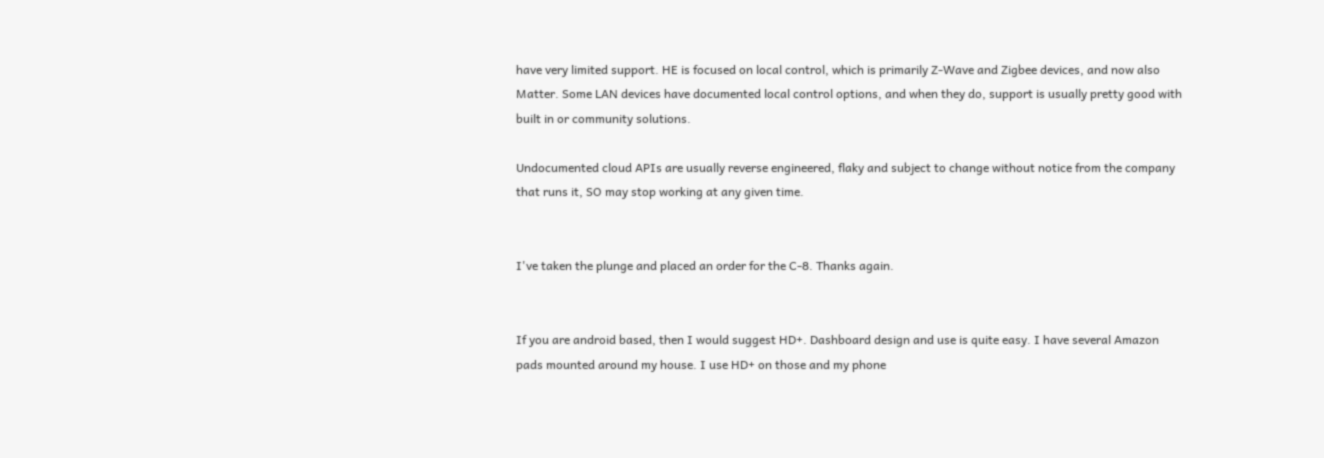have very limited support. HE is focused on local control, which is primarily Z-Wave and Zigbee devices, and now also Matter. Some LAN devices have documented local control options, and when they do, support is usually pretty good with built in or community solutions.

Undocumented cloud APIs are usually reverse engineered, flaky and subject to change without notice from the company that runs it, SO may stop working at any given time.


I've taken the plunge and placed an order for the C-8. Thanks again.


If you are android based, then I would suggest HD+. Dashboard design and use is quite easy. I have several Amazon pads mounted around my house. I use HD+ on those and my phone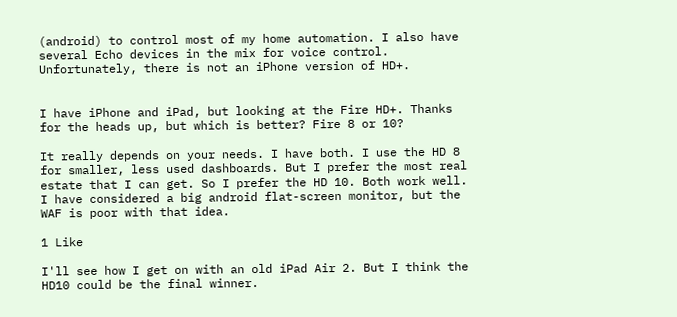(android) to control most of my home automation. I also have several Echo devices in the mix for voice control. Unfortunately, there is not an iPhone version of HD+.


I have iPhone and iPad, but looking at the Fire HD+. Thanks for the heads up, but which is better? Fire 8 or 10?

It really depends on your needs. I have both. I use the HD 8 for smaller, less used dashboards. But I prefer the most real estate that I can get. So I prefer the HD 10. Both work well. I have considered a big android flat-screen monitor, but the WAF is poor with that idea.

1 Like

I'll see how I get on with an old iPad Air 2. But I think the HD10 could be the final winner.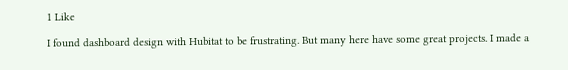1 Like

I found dashboard design with Hubitat to be frustrating. But many here have some great projects. I made a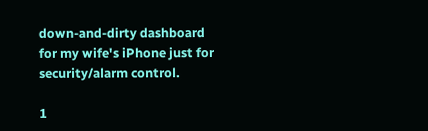down-and-dirty dashboard for my wife's iPhone just for security/alarm control.

1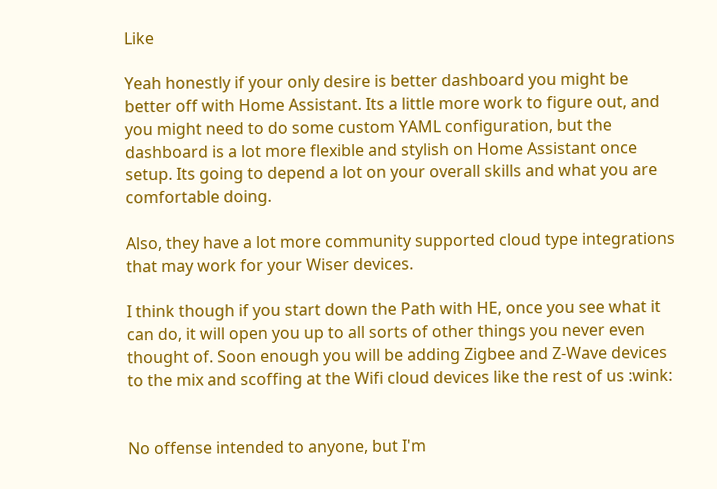Like

Yeah honestly if your only desire is better dashboard you might be better off with Home Assistant. Its a little more work to figure out, and you might need to do some custom YAML configuration, but the dashboard is a lot more flexible and stylish on Home Assistant once setup. Its going to depend a lot on your overall skills and what you are comfortable doing.

Also, they have a lot more community supported cloud type integrations that may work for your Wiser devices.

I think though if you start down the Path with HE, once you see what it can do, it will open you up to all sorts of other things you never even thought of. Soon enough you will be adding Zigbee and Z-Wave devices to the mix and scoffing at the Wifi cloud devices like the rest of us :wink:


No offense intended to anyone, but I'm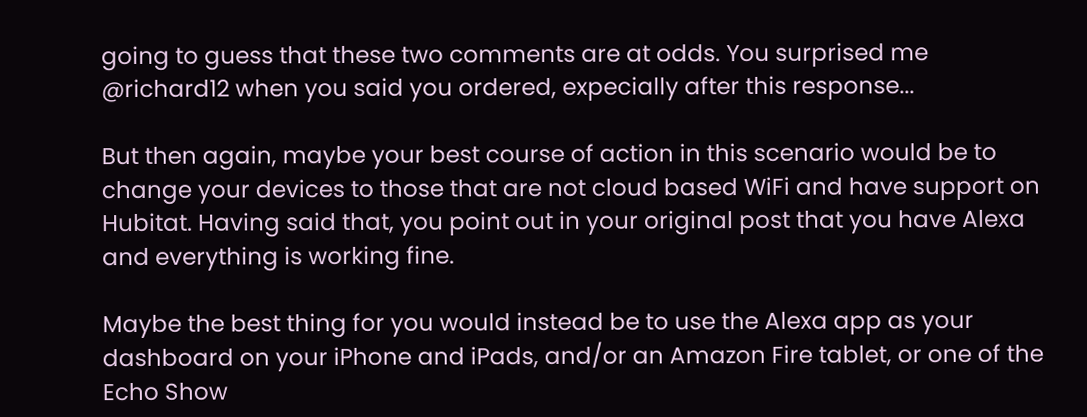going to guess that these two comments are at odds. You surprised me @richard12 when you said you ordered, expecially after this response...

But then again, maybe your best course of action in this scenario would be to change your devices to those that are not cloud based WiFi and have support on Hubitat. Having said that, you point out in your original post that you have Alexa and everything is working fine.

Maybe the best thing for you would instead be to use the Alexa app as your dashboard on your iPhone and iPads, and/or an Amazon Fire tablet, or one of the Echo Show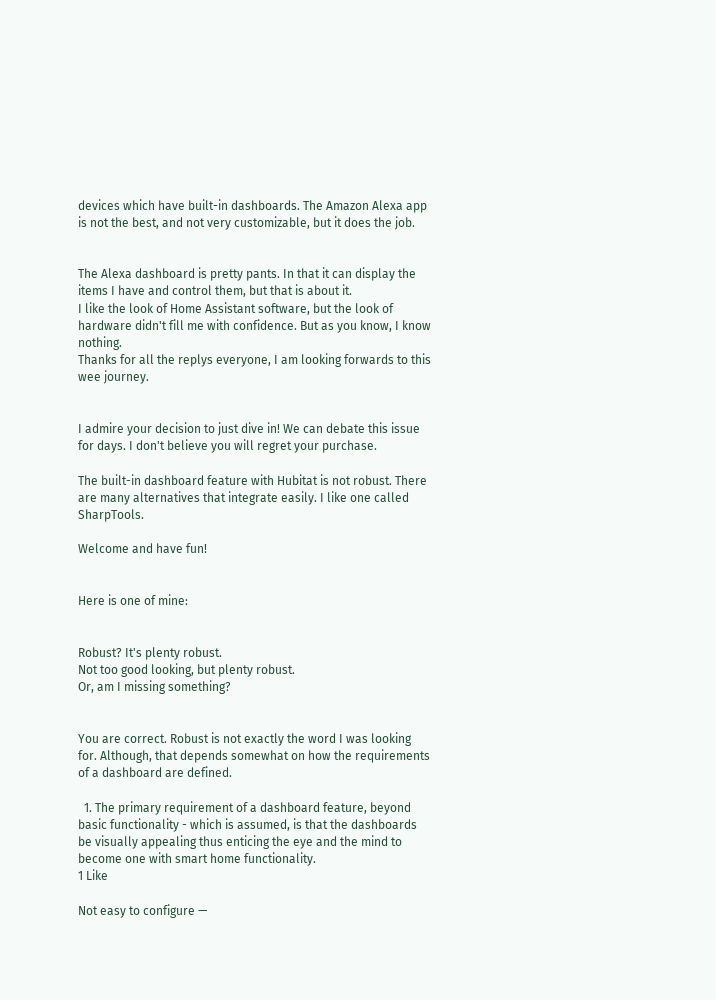devices which have built-in dashboards. The Amazon Alexa app is not the best, and not very customizable, but it does the job.


The Alexa dashboard is pretty pants. In that it can display the items I have and control them, but that is about it.
I like the look of Home Assistant software, but the look of hardware didn't fill me with confidence. But as you know, I know nothing.
Thanks for all the replys everyone, I am looking forwards to this wee journey.


I admire your decision to just dive in! We can debate this issue for days. I don't believe you will regret your purchase.

The built-in dashboard feature with Hubitat is not robust. There are many alternatives that integrate easily. I like one called SharpTools.

Welcome and have fun!


Here is one of mine:


Robust? It's plenty robust.
Not too good looking, but plenty robust.
Or, am I missing something?


You are correct. Robust is not exactly the word I was looking for. Although, that depends somewhat on how the requirements of a dashboard are defined.

  1. The primary requirement of a dashboard feature, beyond basic functionality - which is assumed, is that the dashboards be visually appealing thus enticing the eye and the mind to become one with smart home functionality.
1 Like

Not easy to configure —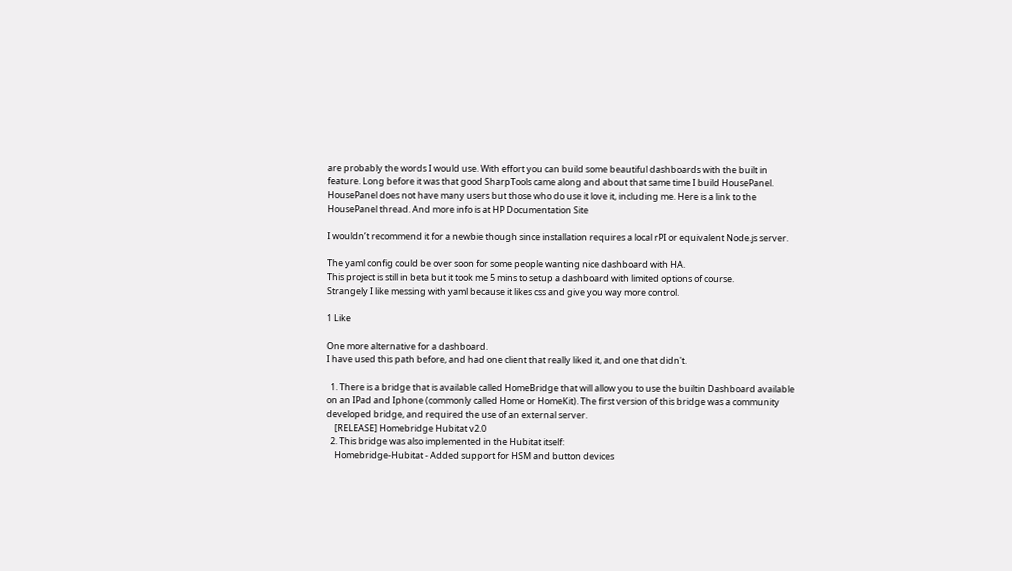are probably the words I would use. With effort you can build some beautiful dashboards with the built in feature. Long before it was that good SharpTools came along and about that same time I build HousePanel. HousePanel does not have many users but those who do use it love it, including me. Here is a link to the HousePanel thread. And more info is at HP Documentation Site

I wouldn’t recommend it for a newbie though since installation requires a local rPI or equivalent Node.js server.

The yaml config could be over soon for some people wanting nice dashboard with HA.
This project is still in beta but it took me 5 mins to setup a dashboard with limited options of course.
Strangely I like messing with yaml because it likes css and give you way more control.

1 Like

One more alternative for a dashboard.
I have used this path before, and had one client that really liked it, and one that didn't.

  1. There is a bridge that is available called HomeBridge that will allow you to use the builtin Dashboard available on an IPad and Iphone (commonly called Home or HomeKit). The first version of this bridge was a community developed bridge, and required the use of an external server.
    [RELEASE] Homebridge Hubitat v2.0
  2. This bridge was also implemented in the Hubitat itself:
    Homebridge-Hubitat - Added support for HSM and button devices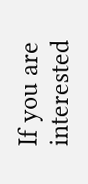If you are interested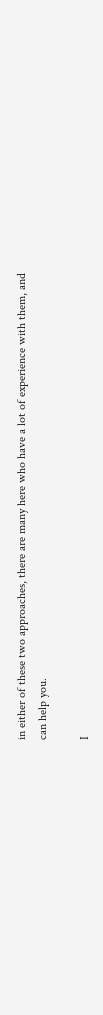in either of these two approaches, there are many here who have a lot of experience with them, and can help you.

I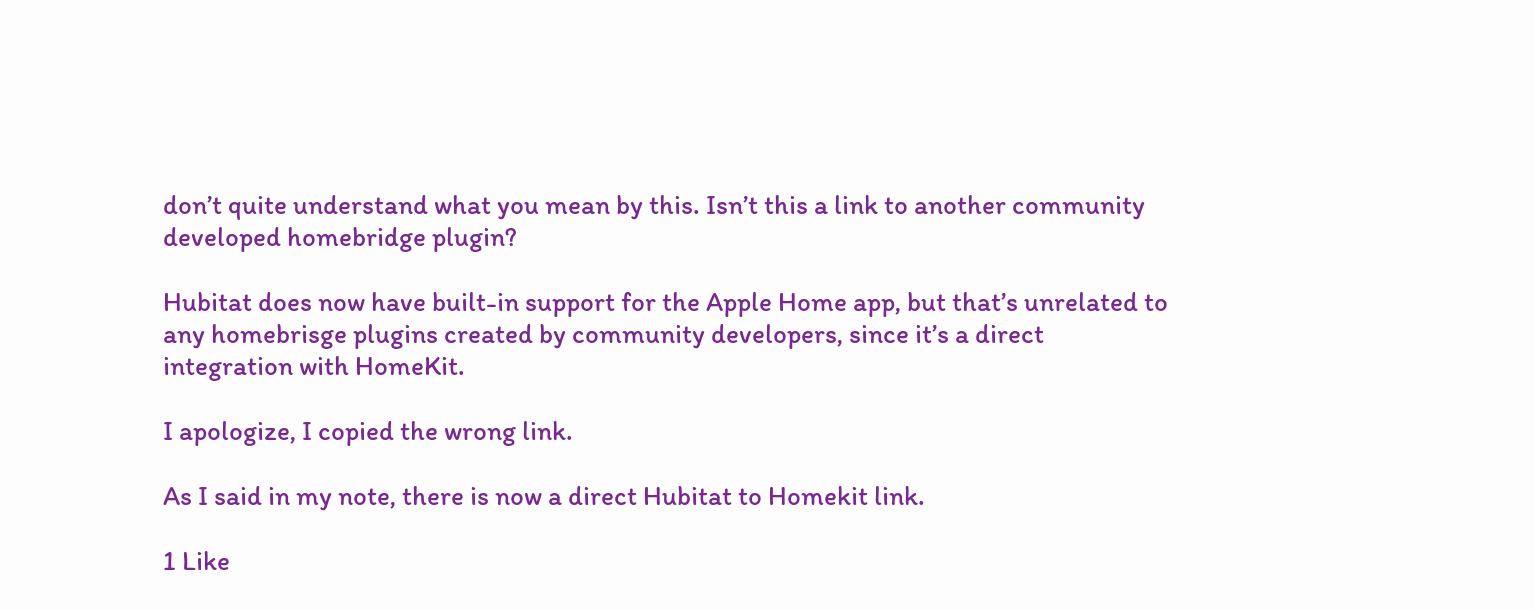don’t quite understand what you mean by this. Isn’t this a link to another community developed homebridge plugin?

Hubitat does now have built-in support for the Apple Home app, but that’s unrelated to any homebrisge plugins created by community developers, since it’s a direct integration with HomeKit.

I apologize, I copied the wrong link.

As I said in my note, there is now a direct Hubitat to Homekit link.

1 Like